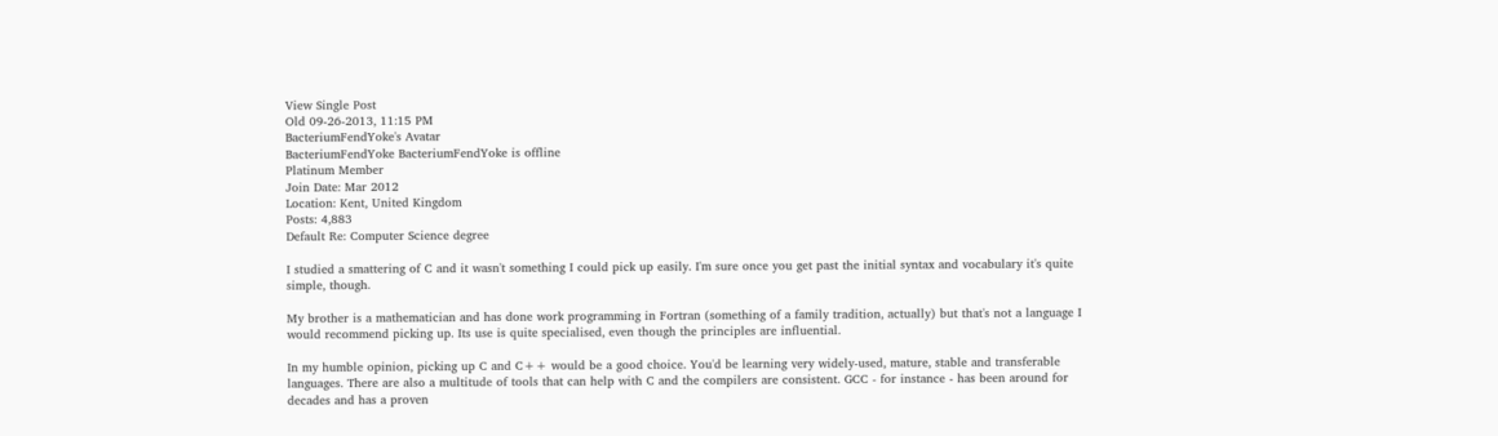View Single Post
Old 09-26-2013, 11:15 PM
BacteriumFendYoke's Avatar
BacteriumFendYoke BacteriumFendYoke is offline
Platinum Member
Join Date: Mar 2012
Location: Kent, United Kingdom
Posts: 4,883
Default Re: Computer Science degree

I studied a smattering of C and it wasn't something I could pick up easily. I'm sure once you get past the initial syntax and vocabulary it's quite simple, though.

My brother is a mathematician and has done work programming in Fortran (something of a family tradition, actually) but that's not a language I would recommend picking up. Its use is quite specialised, even though the principles are influential.

In my humble opinion, picking up C and C++ would be a good choice. You'd be learning very widely-used, mature, stable and transferable languages. There are also a multitude of tools that can help with C and the compilers are consistent. GCC - for instance - has been around for decades and has a proven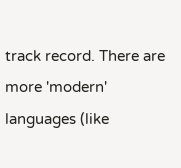track record. There are more 'modern' languages (like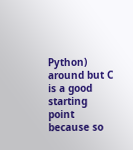Python) around but C is a good starting point because so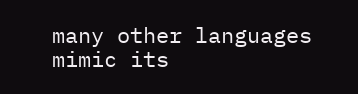many other languages mimic its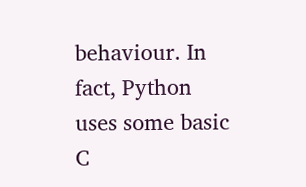behaviour. In fact, Python uses some basic C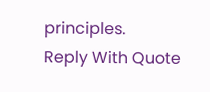principles.
Reply With Quote